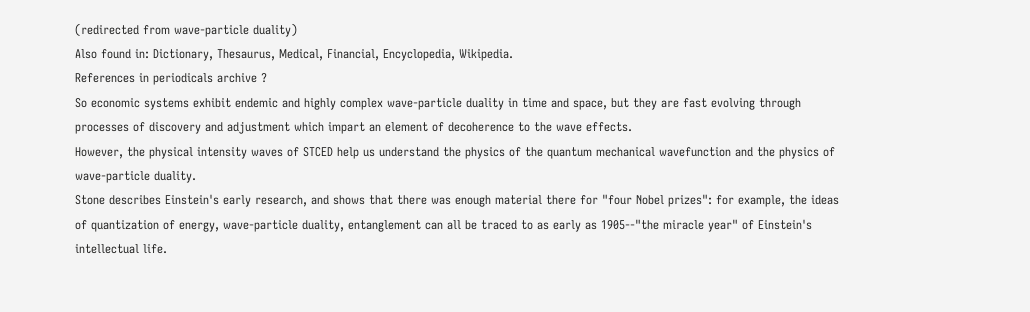(redirected from wave-particle duality)
Also found in: Dictionary, Thesaurus, Medical, Financial, Encyclopedia, Wikipedia.
References in periodicals archive ?
So economic systems exhibit endemic and highly complex wave-particle duality in time and space, but they are fast evolving through processes of discovery and adjustment which impart an element of decoherence to the wave effects.
However, the physical intensity waves of STCED help us understand the physics of the quantum mechanical wavefunction and the physics of wave-particle duality.
Stone describes Einstein's early research, and shows that there was enough material there for "four Nobel prizes": for example, the ideas of quantization of energy, wave-particle duality, entanglement can all be traced to as early as 1905--"the miracle year" of Einstein's intellectual life.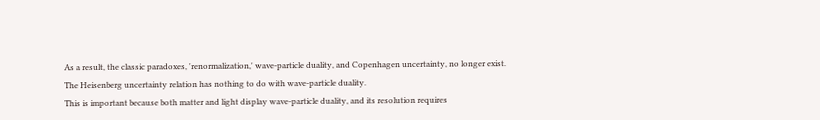As a result, the classic paradoxes, 'renormalization,' wave-particle duality, and Copenhagen uncertainty, no longer exist.
The Heisenberg uncertainty relation has nothing to do with wave-particle duality.
This is important because both matter and light display wave-particle duality, and its resolution requires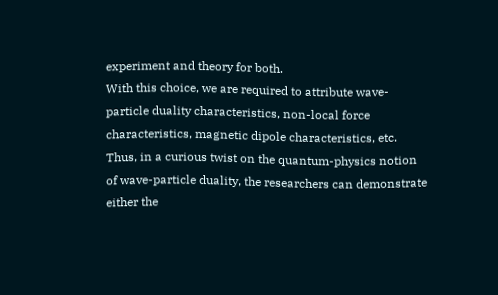experiment and theory for both.
With this choice, we are required to attribute wave-particle duality characteristics, non-local force characteristics, magnetic dipole characteristics, etc.
Thus, in a curious twist on the quantum-physics notion of wave-particle duality, the researchers can demonstrate either the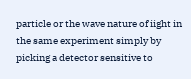particle or the wave nature of iight in the same experiment simply by picking a detector sensitive to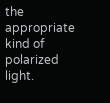the appropriate kind of polarized light.